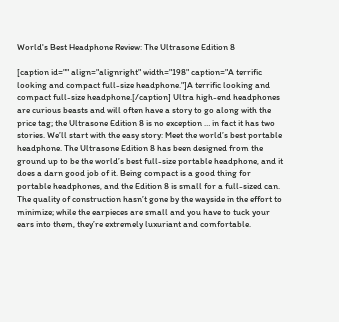World's Best Headphone Review: The Ultrasone Edition 8

[caption id="" align="alignright" width="198" caption="A terrific looking and compact full-size headphone."]A terrific looking and compact full-size headphone.[/caption] Ultra high-end headphones are curious beasts and will often have a story to go along with the price tag; the Ultrasone Edition 8 is no exception … in fact it has two stories. We’ll start with the easy story: Meet the world’s best portable headphone. The Ultrasone Edition 8 has been designed from the ground up to be the world’s best full-size portable headphone, and it does a darn good job of it. Being compact is a good thing for portable headphones, and the Edition 8 is small for a full-sized can.  The quality of construction hasn’t gone by the wayside in the effort to minimize; while the earpieces are small and you have to tuck your ears into them, they’re extremely luxuriant and comfortable.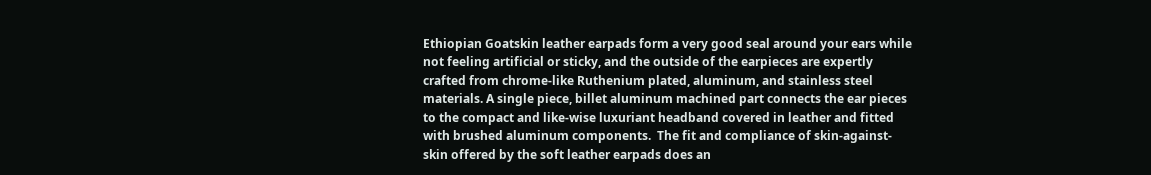Ethiopian Goatskin leather earpads form a very good seal around your ears while not feeling artificial or sticky, and the outside of the earpieces are expertly crafted from chrome-like Ruthenium plated, aluminum, and stainless steel materials. A single piece, billet aluminum machined part connects the ear pieces to the compact and like-wise luxuriant headband covered in leather and fitted with brushed aluminum components.  The fit and compliance of skin-against-skin offered by the soft leather earpads does an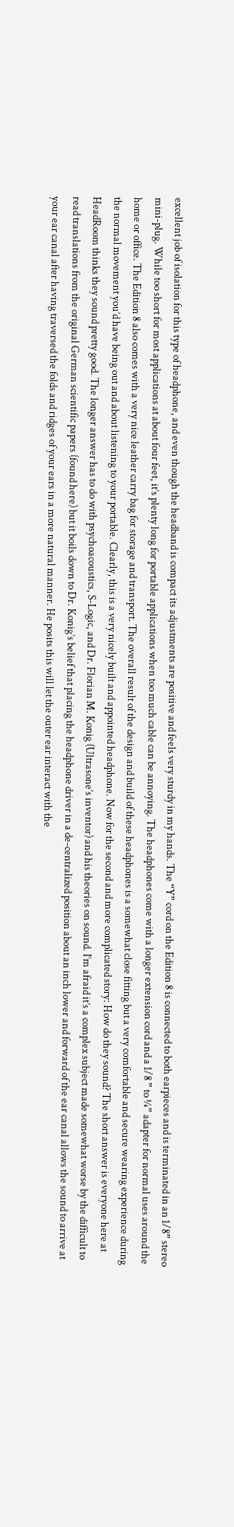excellent job of isolation for this type of headphone, and even though the headband is compact its adjustments are positive and feels very sturdy in my hands. The “Y” cord on the Edition 8 is connected to both earpieces and is terminated in an 1/8” stereo mini-plug. While too short for most applications at about four feet, it’s plenty long for portable applications when too much cable can be annoying. The headphones come with a longer extension cord and a 1/8 ” to ¼” adapter for normal uses around the home or office. The Edition 8 also comes with a very nice leather carry bag for storage and transport. The overall result of the design and build of these headphones is a somewhat close fitting but a very comfortable and secure wearing experience during the normal movement you’d have being out and about listening to your portable. Clearly, this is a very nicely built and appointed headphone. Now for the second and more complicated story: How do they sound? The short answer is everyone here at HeadRoom thinks they sound pretty good. The longer answer has to do with psychoacoustics, S-Logic, and Dr. Florian M. Konig (Ultrasone’s inventor) and his theories on sound. I’m afraid it’s a complex subject made somewhat worse by the difficult to read translations from the original German scientific papers (found here) but it boils down to Dr. Konig’s belief that placing the headphone driver in a de-centralized position about an inch lower and forward of the ear canal allows the sound to arrive at your ear canal after having traversed the folds and ridges of your ears in a more natural manner. He posits this will let the outer ear interact with the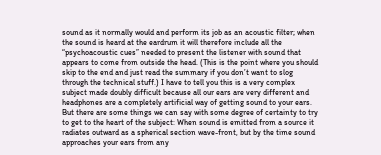sound as it normally would and perform its job as an acoustic filter; when the sound is heard at the eardrum it will therefore include all the “psychoacoustic cues” needed to present the listener with sound that appears to come from outside the head. (This is the point where you should skip to the end and just read the summary if you don’t want to slog through the technical stuff.) I have to tell you this is a very complex subject made doubly difficult because all our ears are very different and headphones are a completely artificial way of getting sound to your ears. But there are some things we can say with some degree of certainty to try to get to the heart of the subject: When sound is emitted from a source it radiates outward as a spherical section wave-front, but by the time sound approaches your ears from any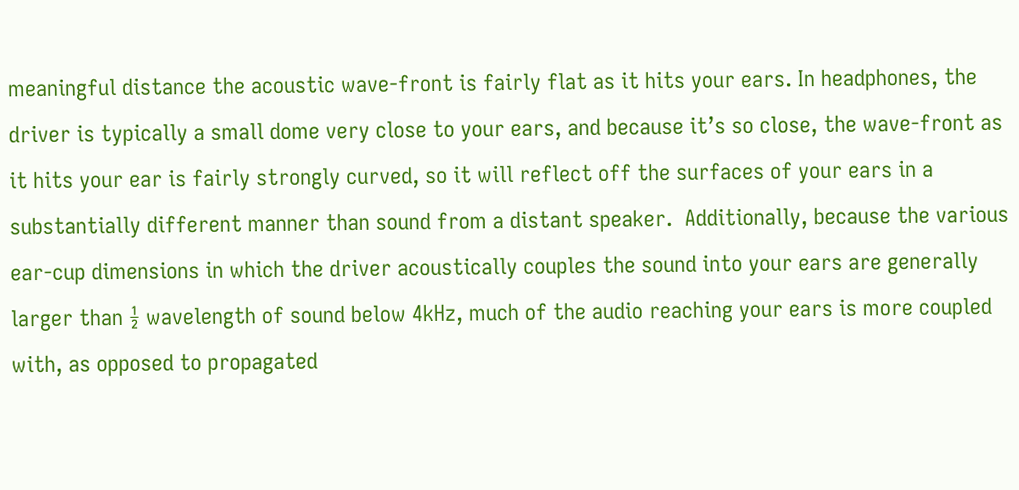meaningful distance the acoustic wave-front is fairly flat as it hits your ears. In headphones, the driver is typically a small dome very close to your ears, and because it’s so close, the wave-front as it hits your ear is fairly strongly curved, so it will reflect off the surfaces of your ears in a substantially different manner than sound from a distant speaker.  Additionally, because the various ear-cup dimensions in which the driver acoustically couples the sound into your ears are generally larger than ½ wavelength of sound below 4kHz, much of the audio reaching your ears is more coupled with, as opposed to propagated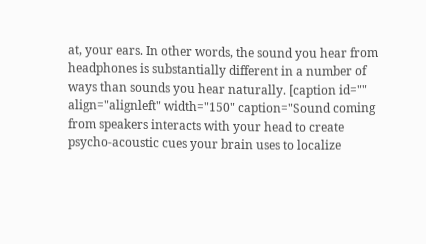at, your ears. In other words, the sound you hear from headphones is substantially different in a number of ways than sounds you hear naturally. [caption id="" align="alignleft" width="150" caption="Sound coming from speakers interacts with your head to create psycho-acoustic cues your brain uses to localize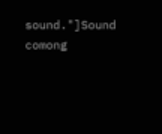sound."]Sound comong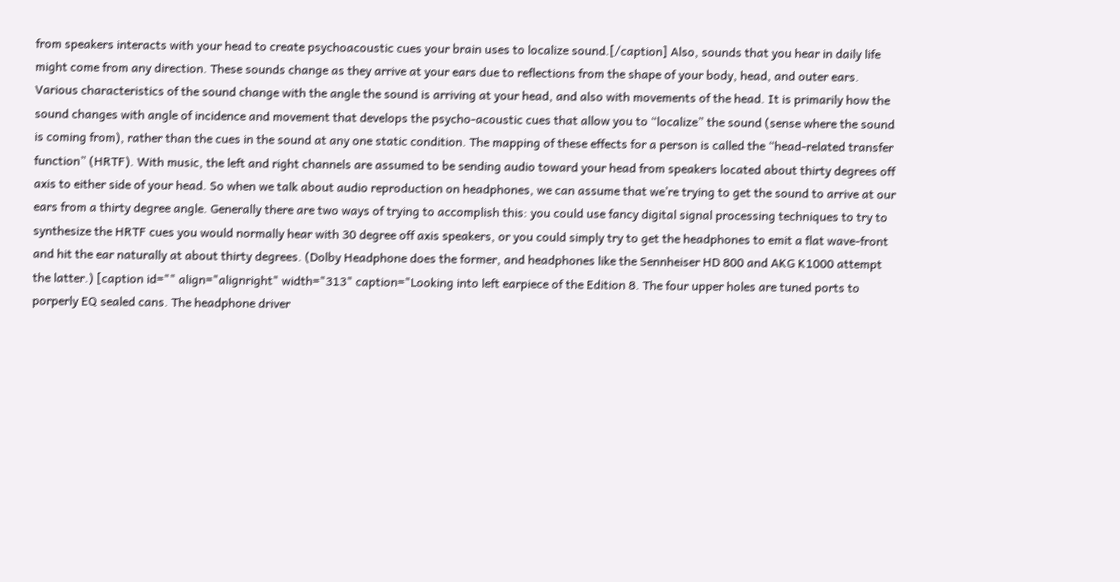from speakers interacts with your head to create psychoacoustic cues your brain uses to localize sound.[/caption] Also, sounds that you hear in daily life might come from any direction. These sounds change as they arrive at your ears due to reflections from the shape of your body, head, and outer ears. Various characteristics of the sound change with the angle the sound is arriving at your head, and also with movements of the head. It is primarily how the sound changes with angle of incidence and movement that develops the psycho-acoustic cues that allow you to “localize” the sound (sense where the sound is coming from), rather than the cues in the sound at any one static condition. The mapping of these effects for a person is called the “head-related transfer function” (HRTF). With music, the left and right channels are assumed to be sending audio toward your head from speakers located about thirty degrees off axis to either side of your head. So when we talk about audio reproduction on headphones, we can assume that we’re trying to get the sound to arrive at our ears from a thirty degree angle. Generally there are two ways of trying to accomplish this: you could use fancy digital signal processing techniques to try to synthesize the HRTF cues you would normally hear with 30 degree off axis speakers, or you could simply try to get the headphones to emit a flat wave-front and hit the ear naturally at about thirty degrees. (Dolby Headphone does the former, and headphones like the Sennheiser HD 800 and AKG K1000 attempt the latter.) [caption id="" align="alignright" width="313" caption="Looking into left earpiece of the Edition 8. The four upper holes are tuned ports to porperly EQ sealed cans. The headphone driver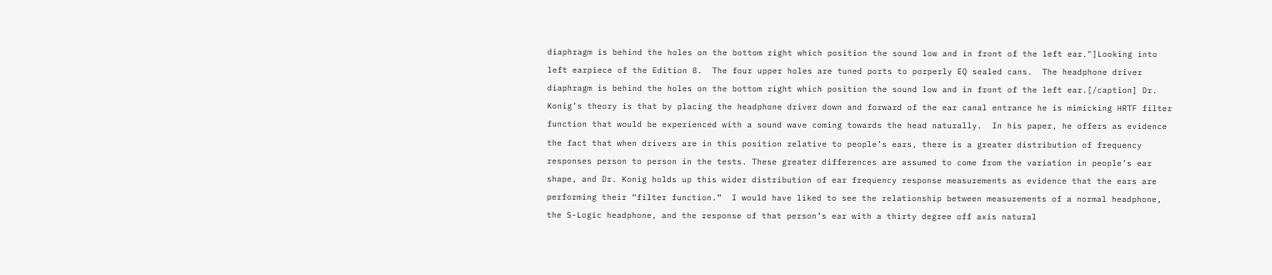diaphragm is behind the holes on the bottom right which position the sound low and in front of the left ear."]Looking into left earpiece of the Edition 8.  The four upper holes are tuned ports to porperly EQ sealed cans.  The headphone driver diaphragm is behind the holes on the bottom right which position the sound low and in front of the left ear.[/caption] Dr. Konig’s theory is that by placing the headphone driver down and forward of the ear canal entrance he is mimicking HRTF filter function that would be experienced with a sound wave coming towards the head naturally.  In his paper, he offers as evidence the fact that when drivers are in this position relative to people’s ears, there is a greater distribution of frequency responses person to person in the tests. These greater differences are assumed to come from the variation in people’s ear shape, and Dr. Konig holds up this wider distribution of ear frequency response measurements as evidence that the ears are performing their “filter function.”  I would have liked to see the relationship between measurements of a normal headphone, the S-Logic headphone, and the response of that person’s ear with a thirty degree off axis natural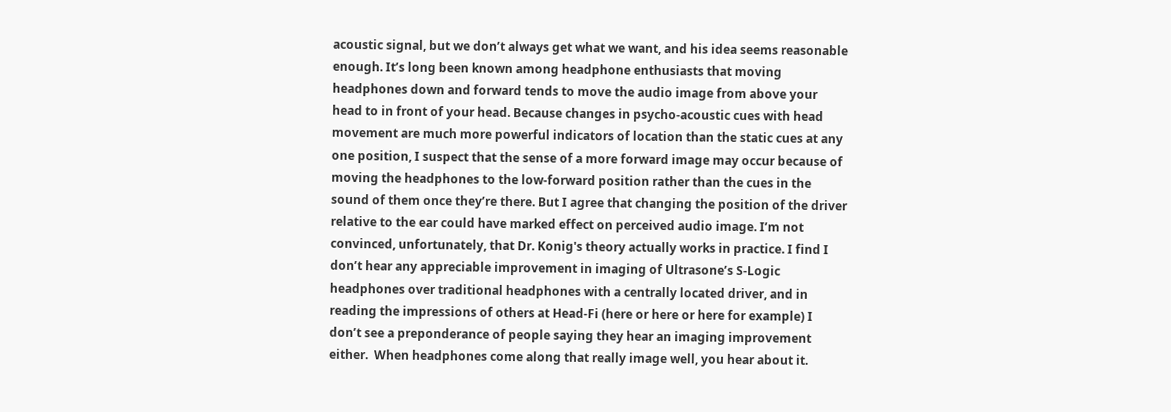acoustic signal, but we don’t always get what we want, and his idea seems reasonable enough. It’s long been known among headphone enthusiasts that moving headphones down and forward tends to move the audio image from above your head to in front of your head. Because changes in psycho-acoustic cues with head movement are much more powerful indicators of location than the static cues at any one position, I suspect that the sense of a more forward image may occur because of moving the headphones to the low-forward position rather than the cues in the sound of them once they’re there. But I agree that changing the position of the driver relative to the ear could have marked effect on perceived audio image. I’m not convinced, unfortunately, that Dr. Konig's theory actually works in practice. I find I don’t hear any appreciable improvement in imaging of Ultrasone’s S-Logic headphones over traditional headphones with a centrally located driver, and in reading the impressions of others at Head-Fi (here or here or here for example) I don’t see a preponderance of people saying they hear an imaging improvement either.  When headphones come along that really image well, you hear about it.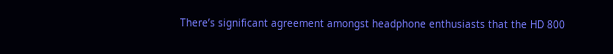There’s significant agreement amongst headphone enthusiasts that the HD 800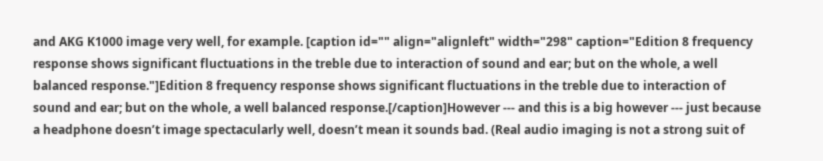and AKG K1000 image very well, for example. [caption id="" align="alignleft" width="298" caption="Edition 8 frequency response shows significant fluctuations in the treble due to interaction of sound and ear; but on the whole, a well balanced response."]Edition 8 frequency response shows significant fluctuations in the treble due to interaction of sound and ear; but on the whole, a well balanced response.[/caption]However --- and this is a big however --- just because a headphone doesn’t image spectacularly well, doesn’t mean it sounds bad. (Real audio imaging is not a strong suit of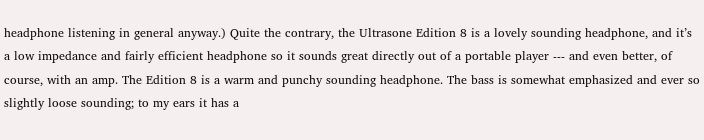headphone listening in general anyway.) Quite the contrary, the Ultrasone Edition 8 is a lovely sounding headphone, and it’s a low impedance and fairly efficient headphone so it sounds great directly out of a portable player --- and even better, of course, with an amp. The Edition 8 is a warm and punchy sounding headphone. The bass is somewhat emphasized and ever so slightly loose sounding; to my ears it has a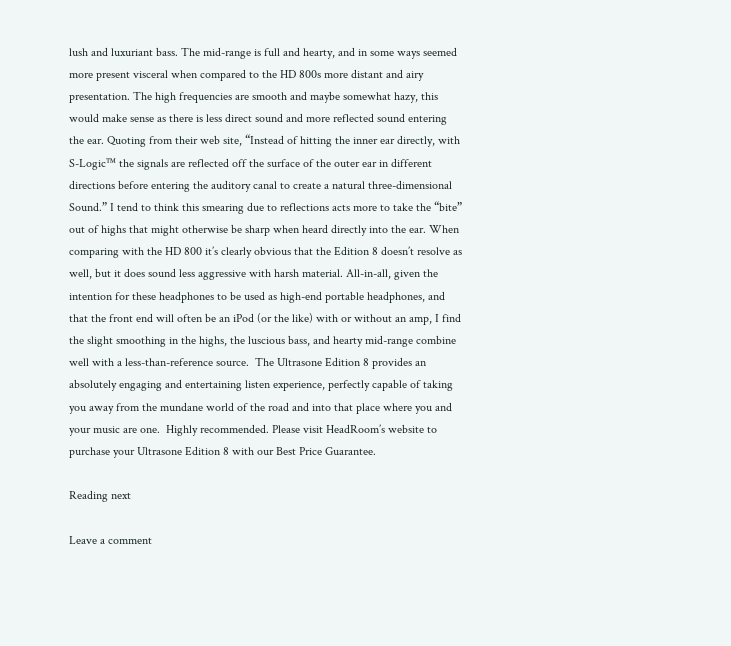lush and luxuriant bass. The mid-range is full and hearty, and in some ways seemed more present visceral when compared to the HD 800s more distant and airy presentation. The high frequencies are smooth and maybe somewhat hazy, this would make sense as there is less direct sound and more reflected sound entering the ear. Quoting from their web site, “Instead of hitting the inner ear directly, with S-Logic™ the signals are reflected off the surface of the outer ear in different directions before entering the auditory canal to create a natural three-dimensional Sound.” I tend to think this smearing due to reflections acts more to take the “bite” out of highs that might otherwise be sharp when heard directly into the ear. When comparing with the HD 800 it’s clearly obvious that the Edition 8 doesn’t resolve as well, but it does sound less aggressive with harsh material. All-in-all, given the intention for these headphones to be used as high-end portable headphones, and that the front end will often be an iPod (or the like) with or without an amp, I find the slight smoothing in the highs, the luscious bass, and hearty mid-range combine well with a less-than-reference source.  The Ultrasone Edition 8 provides an absolutely engaging and entertaining listen experience, perfectly capable of taking you away from the mundane world of the road and into that place where you and your music are one.  Highly recommended. Please visit HeadRoom’s website to purchase your Ultrasone Edition 8 with our Best Price Guarantee.

Reading next

Leave a comment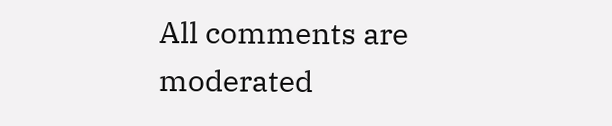All comments are moderated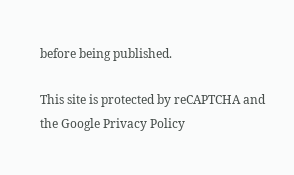before being published.

This site is protected by reCAPTCHA and the Google Privacy Policy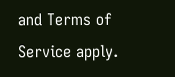and Terms of Service apply.